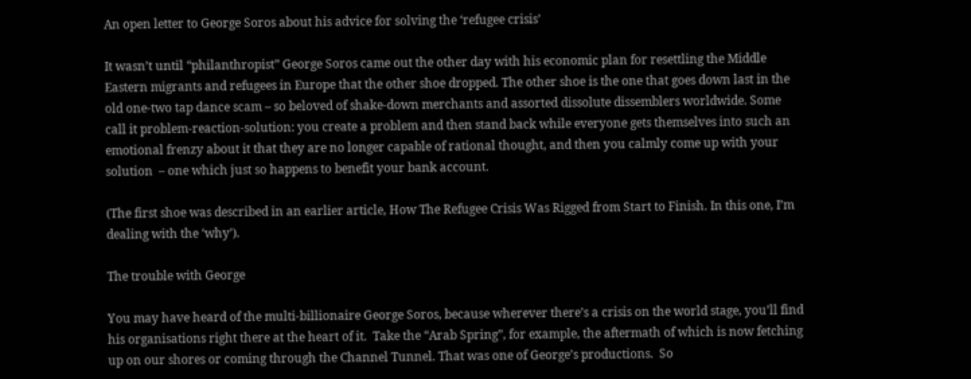An open letter to George Soros about his advice for solving the ‘refugee crisis’

It wasn’t until “philanthropist” George Soros came out the other day with his economic plan for resettling the Middle Eastern migrants and refugees in Europe that the other shoe dropped. The other shoe is the one that goes down last in the old one-two tap dance scam – so beloved of shake-down merchants and assorted dissolute dissemblers worldwide. Some call it problem-reaction-solution: you create a problem and then stand back while everyone gets themselves into such an emotional frenzy about it that they are no longer capable of rational thought, and then you calmly come up with your solution  – one which just so happens to benefit your bank account.

(The first shoe was described in an earlier article, How The Refugee Crisis Was Rigged from Start to Finish. In this one, I’m dealing with the ‘why’).

The trouble with George

You may have heard of the multi-billionaire George Soros, because wherever there’s a crisis on the world stage, you’ll find his organisations right there at the heart of it.  Take the “Arab Spring”, for example, the aftermath of which is now fetching up on our shores or coming through the Channel Tunnel. That was one of George’s productions.  So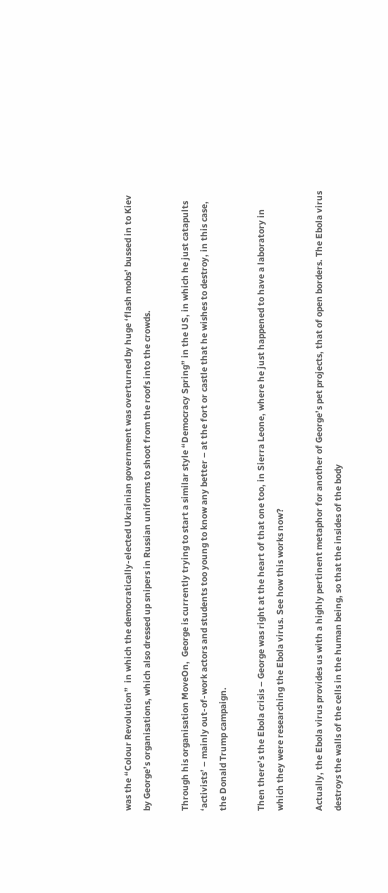was the “Colour Revolution”  in which the democratically-elected Ukrainian government was overturned by huge ‘flash mobs’ bussed in to Kiev by George’s organisations, which also dressed up snipers in Russian uniforms to shoot from the roofs into the crowds.

Through his organisation MoveOn,  George is currently trying to start a similar style “Democracy Spring” in the US, in which he just catapults ‘activists’ – mainly out-of-work actors and students too young to know any better – at the fort or castle that he wishes to destroy, in this case, the Donald Trump campaign.

Then there’s the Ebola crisis – George was right at the heart of that one too, in Sierra Leone, where he just happened to have a laboratory in which they were researching the Ebola virus. See how this works now?

Actually, the Ebola virus provides us with a highly pertinent metaphor for another of George’s pet projects, that of open borders. The Ebola virus destroys the walls of the cells in the human being, so that the insides of the body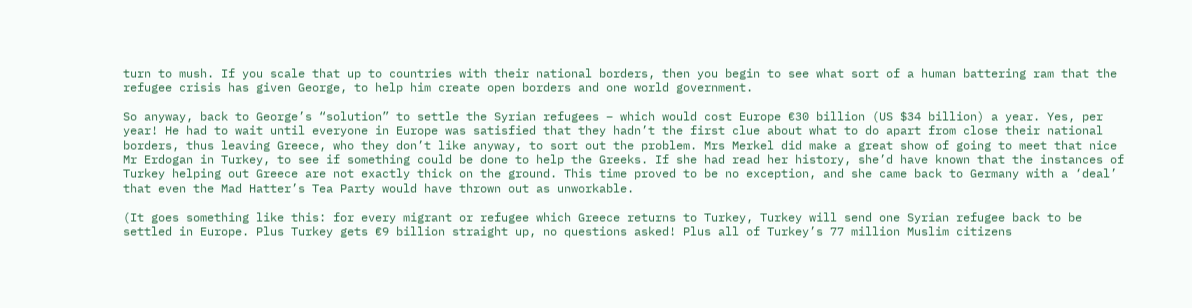turn to mush. If you scale that up to countries with their national borders, then you begin to see what sort of a human battering ram that the refugee crisis has given George, to help him create open borders and one world government.

So anyway, back to George’s “solution” to settle the Syrian refugees – which would cost Europe €30 billion (US $34 billion) a year. Yes, per year! He had to wait until everyone in Europe was satisfied that they hadn’t the first clue about what to do apart from close their national borders, thus leaving Greece, who they don’t like anyway, to sort out the problem. Mrs Merkel did make a great show of going to meet that nice Mr Erdogan in Turkey, to see if something could be done to help the Greeks. If she had read her history, she’d have known that the instances of Turkey helping out Greece are not exactly thick on the ground. This time proved to be no exception, and she came back to Germany with a ‘deal’ that even the Mad Hatter’s Tea Party would have thrown out as unworkable.

(It goes something like this: for every migrant or refugee which Greece returns to Turkey, Turkey will send one Syrian refugee back to be settled in Europe. Plus Turkey gets €9 billion straight up, no questions asked! Plus all of Turkey’s 77 million Muslim citizens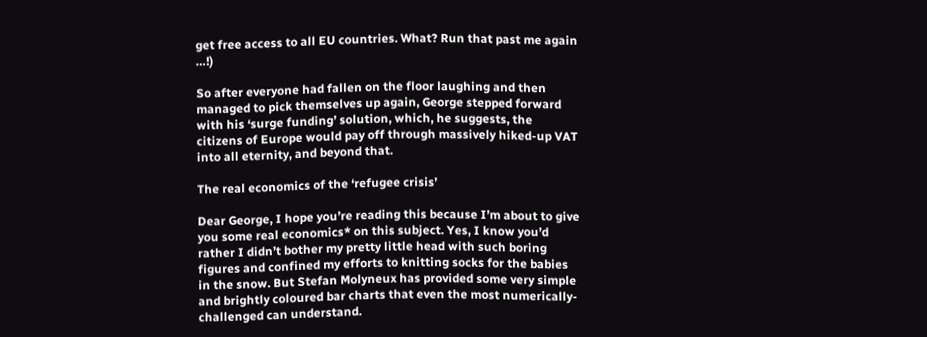get free access to all EU countries. What? Run that past me again …!)

So after everyone had fallen on the floor laughing and then managed to pick themselves up again, George stepped forward with his ‘surge funding’ solution, which, he suggests, the citizens of Europe would pay off through massively hiked-up VAT into all eternity, and beyond that.

The real economics of the ‘refugee crisis’

Dear George, I hope you’re reading this because I’m about to give you some real economics* on this subject. Yes, I know you’d rather I didn’t bother my pretty little head with such boring figures and confined my efforts to knitting socks for the babies in the snow. But Stefan Molyneux has provided some very simple and brightly coloured bar charts that even the most numerically-challenged can understand.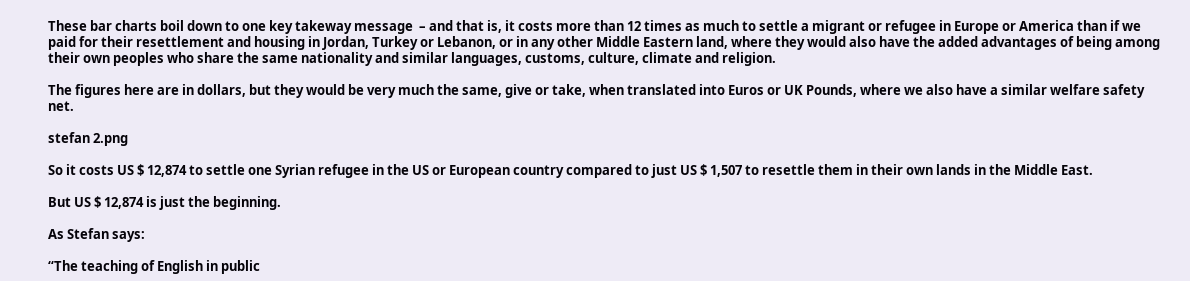These bar charts boil down to one key takeway message  – and that is, it costs more than 12 times as much to settle a migrant or refugee in Europe or America than if we paid for their resettlement and housing in Jordan, Turkey or Lebanon, or in any other Middle Eastern land, where they would also have the added advantages of being among their own peoples who share the same nationality and similar languages, customs, culture, climate and religion.

The figures here are in dollars, but they would be very much the same, give or take, when translated into Euros or UK Pounds, where we also have a similar welfare safety net.

stefan 2.png

So it costs US $ 12,874 to settle one Syrian refugee in the US or European country compared to just US $ 1,507 to resettle them in their own lands in the Middle East.

But US $ 12,874 is just the beginning.

As Stefan says:

“The teaching of English in public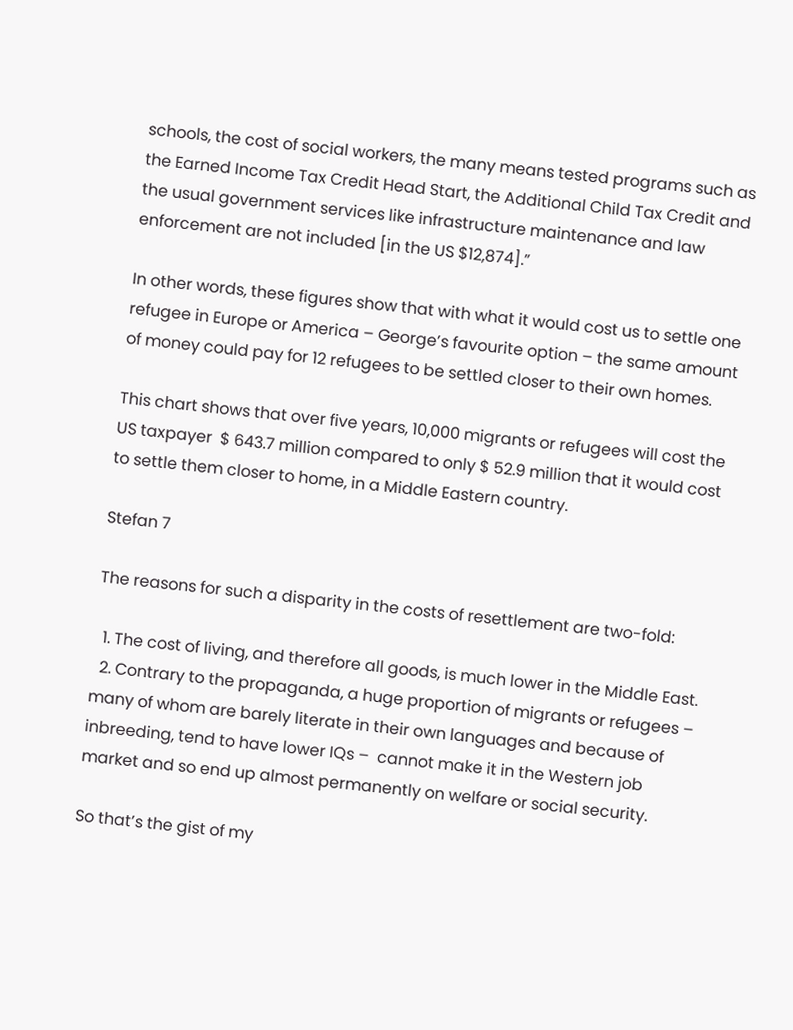schools, the cost of social workers, the many means tested programs such as the Earned Income Tax Credit Head Start, the Additional Child Tax Credit and the usual government services like infrastructure maintenance and law enforcement are not included [in the US $12,874].”

In other words, these figures show that with what it would cost us to settle one refugee in Europe or America – George’s favourite option – the same amount of money could pay for 12 refugees to be settled closer to their own homes.

This chart shows that over five years, 10,000 migrants or refugees will cost the US taxpayer  $ 643.7 million compared to only $ 52.9 million that it would cost to settle them closer to home, in a Middle Eastern country.

Stefan 7

The reasons for such a disparity in the costs of resettlement are two-fold:

  1. The cost of living, and therefore all goods, is much lower in the Middle East.
  2. Contrary to the propaganda, a huge proportion of migrants or refugees – many of whom are barely literate in their own languages and because of inbreeding, tend to have lower IQs –  cannot make it in the Western job market and so end up almost permanently on welfare or social security.

So that’s the gist of my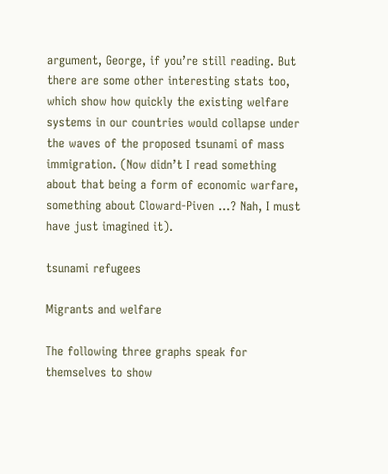argument, George, if you’re still reading. But there are some other interesting stats too, which show how quickly the existing welfare systems in our countries would collapse under the waves of the proposed tsunami of mass immigration. (Now didn’t I read something about that being a form of economic warfare, something about Cloward-Piven …? Nah, I must have just imagined it).

tsunami refugees

Migrants and welfare

The following three graphs speak for themselves to show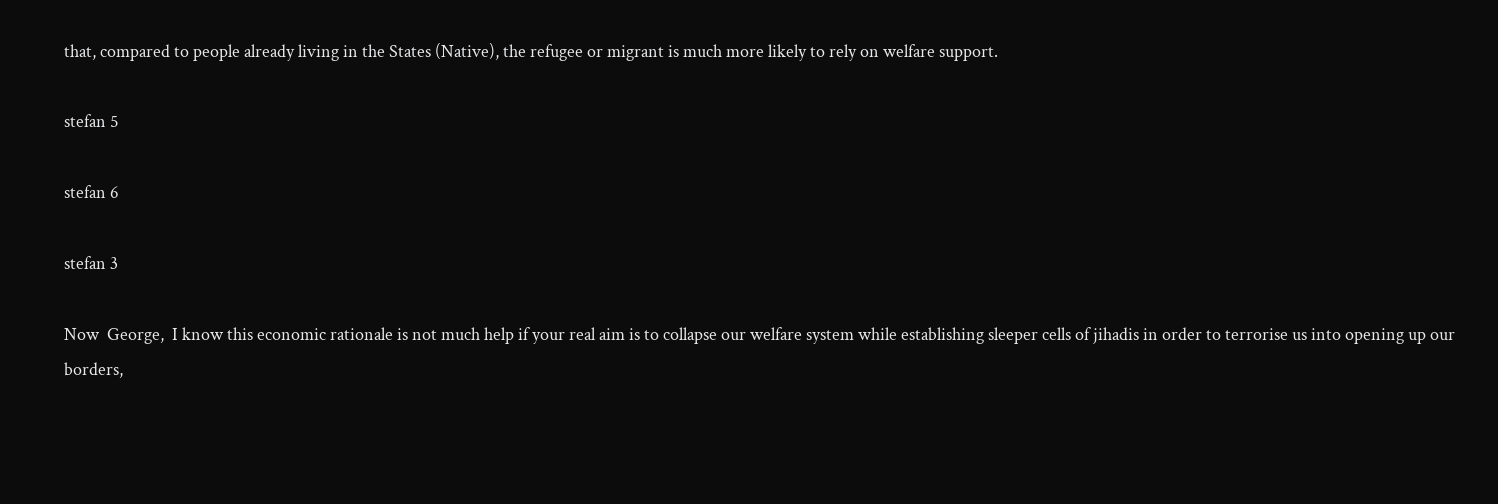that, compared to people already living in the States (Native), the refugee or migrant is much more likely to rely on welfare support.

stefan 5

stefan 6

stefan 3

Now  George,  I know this economic rationale is not much help if your real aim is to collapse our welfare system while establishing sleeper cells of jihadis in order to terrorise us into opening up our borders,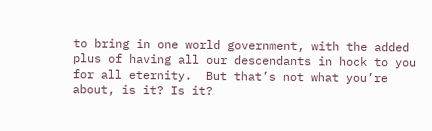to bring in one world government, with the added plus of having all our descendants in hock to you for all eternity.  But that’s not what you’re about, is it? Is it?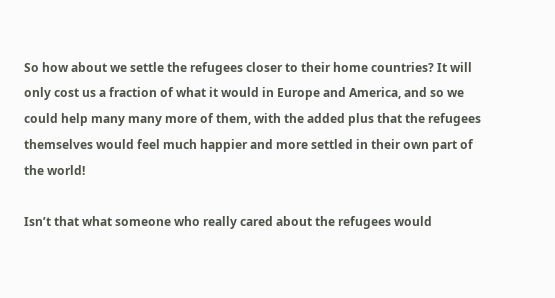So how about we settle the refugees closer to their home countries? It will only cost us a fraction of what it would in Europe and America, and so we could help many many more of them, with the added plus that the refugees themselves would feel much happier and more settled in their own part of the world!

Isn’t that what someone who really cared about the refugees would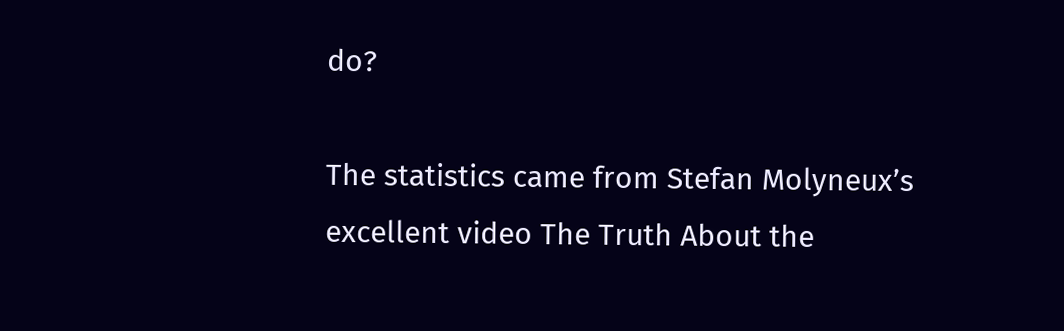do?

The statistics came from Stefan Molyneux’s excellent video The Truth About the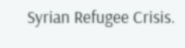Syrian Refugee Crisis.